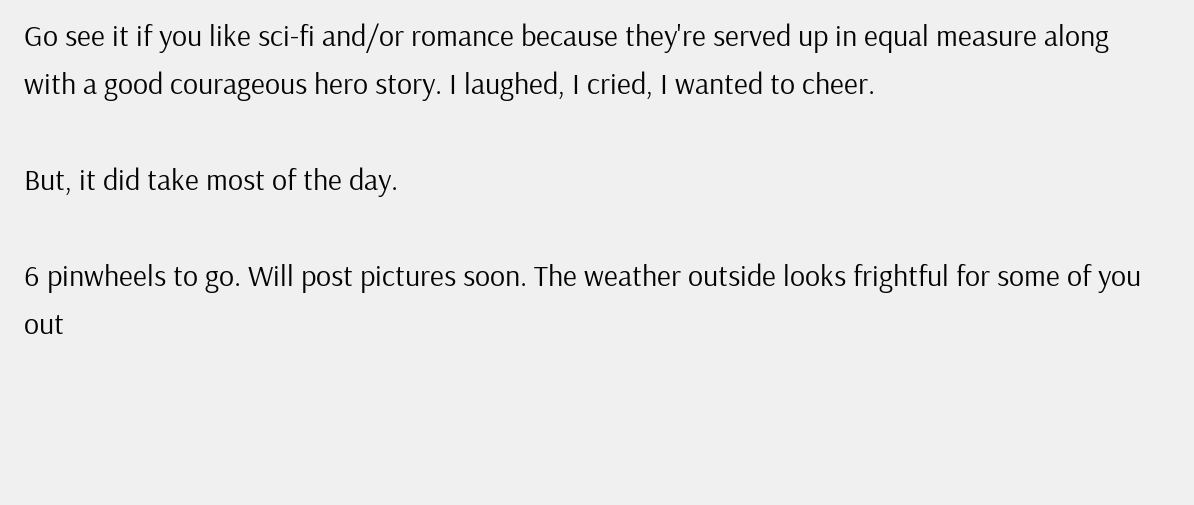Go see it if you like sci-fi and/or romance because they're served up in equal measure along with a good courageous hero story. I laughed, I cried, I wanted to cheer.

But, it did take most of the day.

6 pinwheels to go. Will post pictures soon. The weather outside looks frightful for some of you out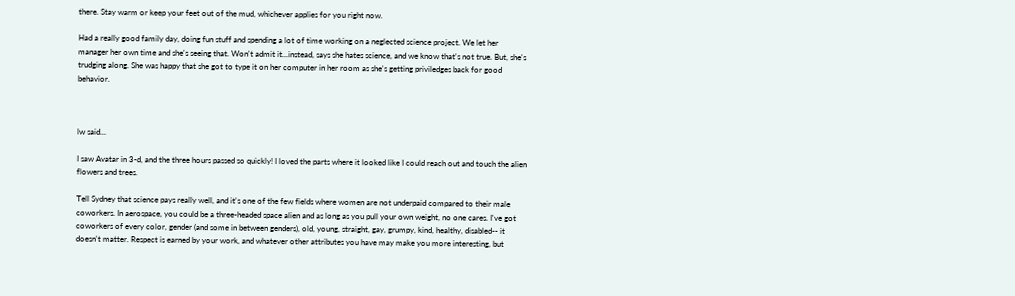there. Stay warm or keep your feet out of the mud, whichever applies for you right now.

Had a really good family day, doing fun stuff and spending a lot of time working on a neglected science project. We let her manager her own time and she's seeing that. Won't admit it...instead, says she hates science, and we know that's not true. But, she's trudging along. She was happy that she got to type it on her computer in her room as she's getting priviledges back for good behavior.



lw said...

I saw Avatar in 3-d, and the three hours passed so quickly! I loved the parts where it looked like I could reach out and touch the alien flowers and trees.

Tell Sydney that science pays really well, and it's one of the few fields where women are not underpaid compared to their male coworkers. In aerospace, you could be a three-headed space alien and as long as you pull your own weight, no one cares. I've got coworkers of every color, gender (and some in between genders), old, young, straight, gay, grumpy, kind, healthy, disabled-- it doesn't matter. Respect is earned by your work, and whatever other attributes you have may make you more interesting, but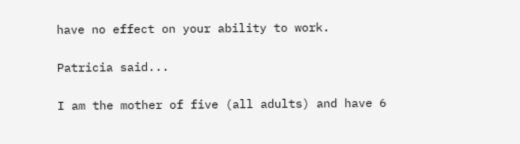have no effect on your ability to work.

Patricia said...

I am the mother of five (all adults) and have 6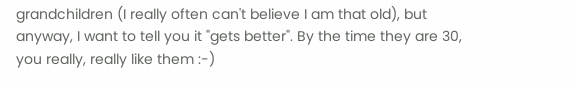grandchildren (I really often can't believe I am that old), but anyway, I want to tell you it "gets better". By the time they are 30, you really, really like them :-)